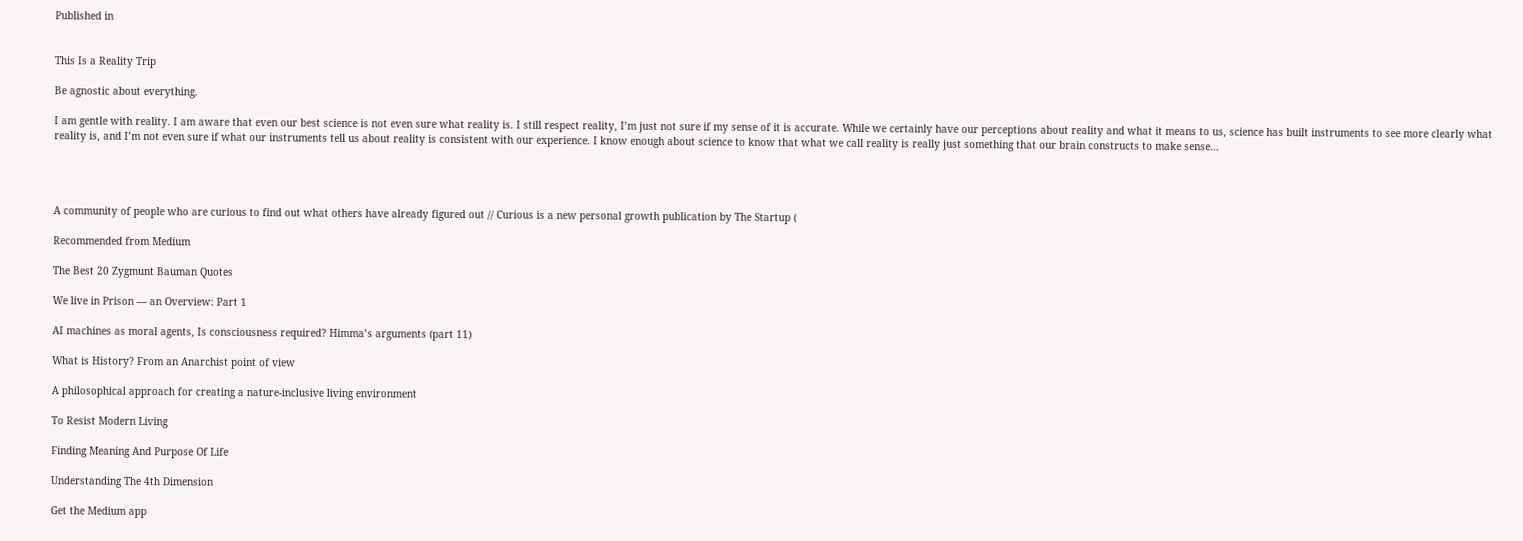Published in


This Is a Reality Trip

Be agnostic about everything.

I am gentle with reality. I am aware that even our best science is not even sure what reality is. I still respect reality, I’m just not sure if my sense of it is accurate. While we certainly have our perceptions about reality and what it means to us, science has built instruments to see more clearly what reality is, and I’m not even sure if what our instruments tell us about reality is consistent with our experience. I know enough about science to know that what we call reality is really just something that our brain constructs to make sense…




A community of people who are curious to find out what others have already figured out // Curious is a new personal growth publication by The Startup (

Recommended from Medium

The Best 20 Zygmunt Bauman Quotes

We live in Prison — an Overview: Part 1

AI machines as moral agents, Is consciousness required? Himma’s arguments (part 11)

What is History? From an Anarchist point of view

A philosophical approach for creating a nature-inclusive living environment

To Resist Modern Living

Finding Meaning And Purpose Of Life

Understanding The 4th Dimension

Get the Medium app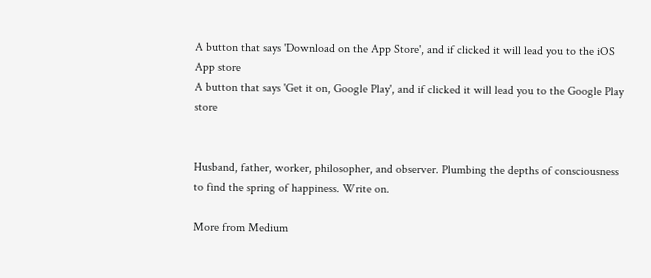A button that says 'Download on the App Store', and if clicked it will lead you to the iOS App store
A button that says 'Get it on, Google Play', and if clicked it will lead you to the Google Play store


Husband, father, worker, philosopher, and observer. Plumbing the depths of consciousness to find the spring of happiness. Write on.

More from Medium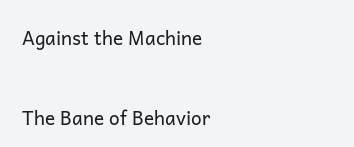Against the Machine

The Bane of Behavior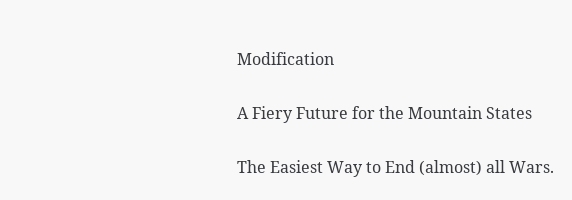Modification

A Fiery Future for the Mountain States

The Easiest Way to End (almost) all Wars.